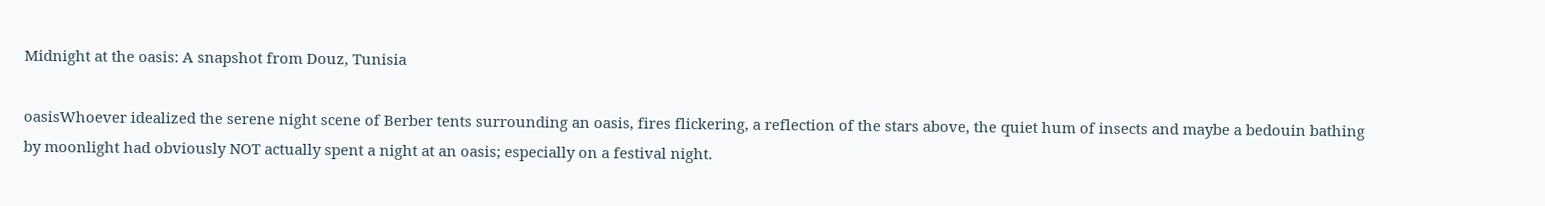Midnight at the oasis: A snapshot from Douz, Tunisia

oasisWhoever idealized the serene night scene of Berber tents surrounding an oasis, fires flickering, a reflection of the stars above, the quiet hum of insects and maybe a bedouin bathing by moonlight had obviously NOT actually spent a night at an oasis; especially on a festival night.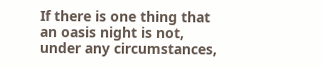If there is one thing that an oasis night is not, under any circumstances,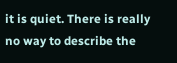it is quiet. There is really no way to describe the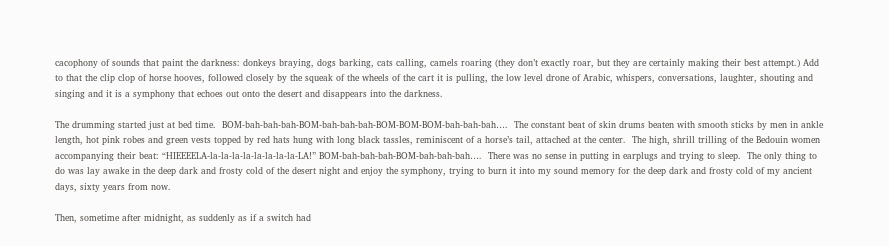cacophony of sounds that paint the darkness: donkeys braying, dogs barking, cats calling, camels roaring (they don’t exactly roar, but they are certainly making their best attempt.) Add to that the clip clop of horse hooves, followed closely by the squeak of the wheels of the cart it is pulling, the low level drone of Arabic, whispers, conversations, laughter, shouting and singing and it is a symphony that echoes out onto the desert and disappears into the darkness.

The drumming started just at bed time.  BOM-bah-bah-bah-BOM-bah-bah-bah-BOM-BOM-BOM-bah-bah-bah….  The constant beat of skin drums beaten with smooth sticks by men in ankle length, hot pink robes and green vests topped by red hats hung with long black tassles, reminiscent of a horse’s tail, attached at the center.  The high, shrill trilling of the Bedouin women accompanying their beat: “HIEEEELA-la-la-la-la-la-la-la-la-LA!” BOM-bah-bah-bah-BOM-bah-bah-bah….  There was no sense in putting in earplugs and trying to sleep.  The only thing to do was lay awake in the deep dark and frosty cold of the desert night and enjoy the symphony, trying to burn it into my sound memory for the deep dark and frosty cold of my ancient days, sixty years from now.

Then, sometime after midnight, as suddenly as if a switch had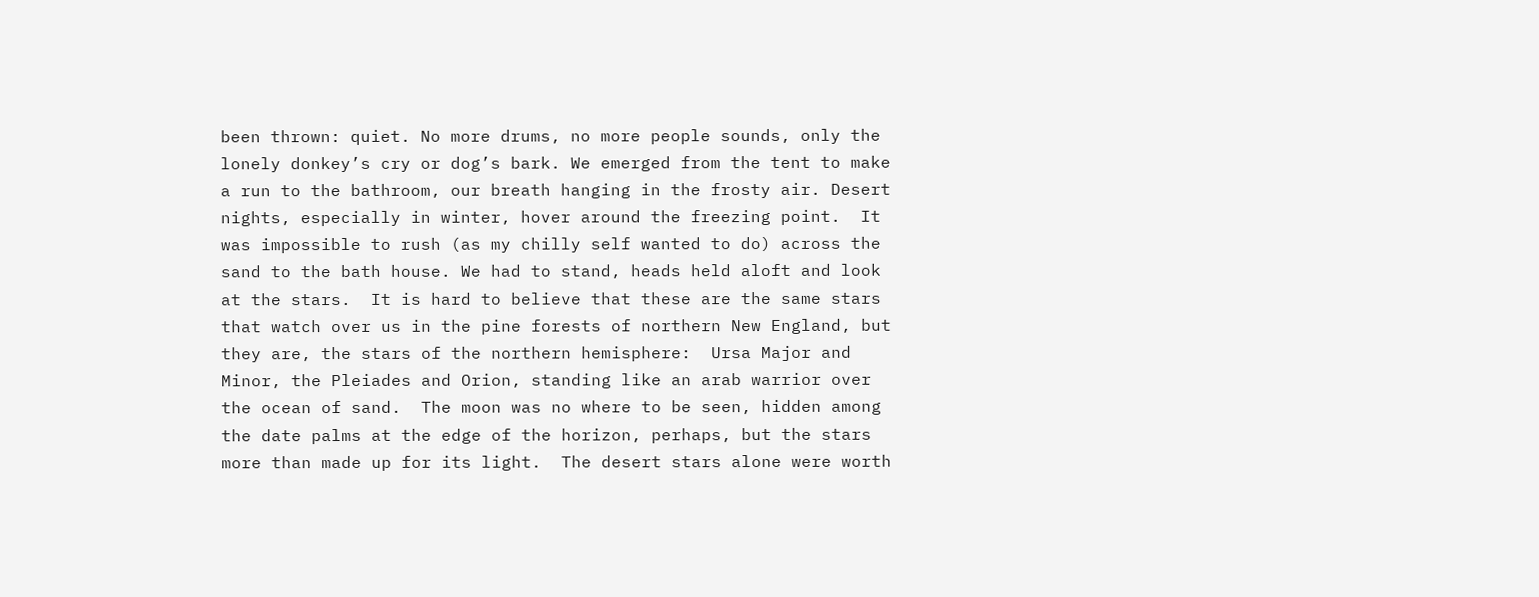been thrown: quiet. No more drums, no more people sounds, only the lonely donkey’s cry or dog’s bark. We emerged from the tent to make a run to the bathroom, our breath hanging in the frosty air. Desert nights, especially in winter, hover around the freezing point.  It was impossible to rush (as my chilly self wanted to do) across the sand to the bath house. We had to stand, heads held aloft and look at the stars.  It is hard to believe that these are the same stars that watch over us in the pine forests of northern New England, but they are, the stars of the northern hemisphere:  Ursa Major and Minor, the Pleiades and Orion, standing like an arab warrior over the ocean of sand.  The moon was no where to be seen, hidden among the date palms at the edge of the horizon, perhaps, but the stars more than made up for its light.  The desert stars alone were worth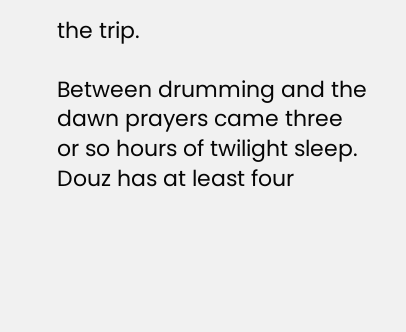the trip.

Between drumming and the dawn prayers came three or so hours of twilight sleep. Douz has at least four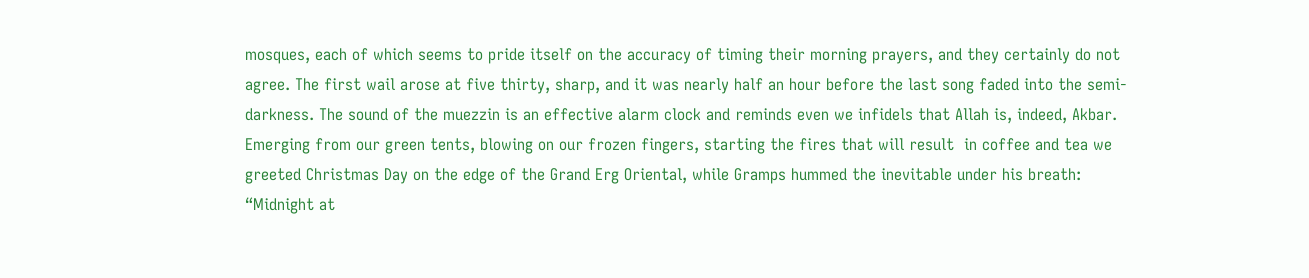mosques, each of which seems to pride itself on the accuracy of timing their morning prayers, and they certainly do not agree. The first wail arose at five thirty, sharp, and it was nearly half an hour before the last song faded into the semi-darkness. The sound of the muezzin is an effective alarm clock and reminds even we infidels that Allah is, indeed, Akbar.  Emerging from our green tents, blowing on our frozen fingers, starting the fires that will result  in coffee and tea we greeted Christmas Day on the edge of the Grand Erg Oriental, while Gramps hummed the inevitable under his breath:  “Midnight at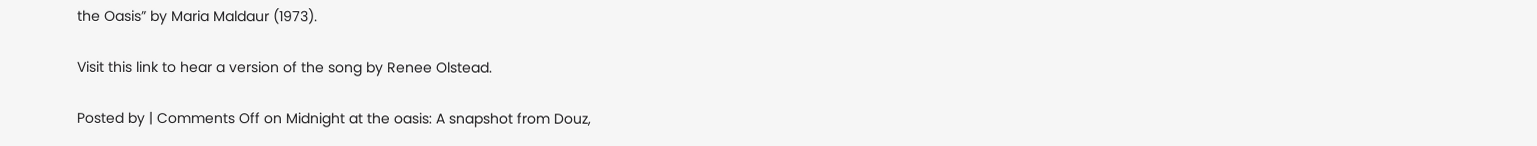the Oasis” by Maria Maldaur (1973).

Visit this link to hear a version of the song by Renee Olstead.

Posted by | Comments Off on Midnight at the oasis: A snapshot from Douz,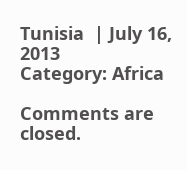Tunisia  | July 16, 2013
Category: Africa

Comments are closed.